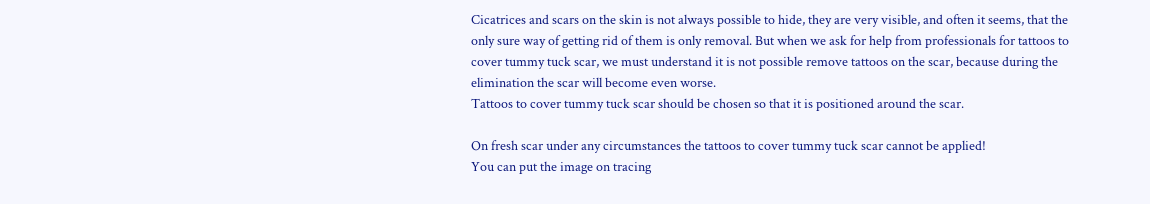Cicatrices and scars on the skin is not always possible to hide, they are very visible, and often it seems, that the only sure way of getting rid of them is only removal. But when we ask for help from professionals for tattoos to cover tummy tuck scar, we must understand it is not possible remove tattoos on the scar, because during the elimination the scar will become even worse.
Tattoos to cover tummy tuck scar should be chosen so that it is positioned around the scar.

On fresh scar under any circumstances the tattoos to cover tummy tuck scar cannot be applied!
You can put the image on tracing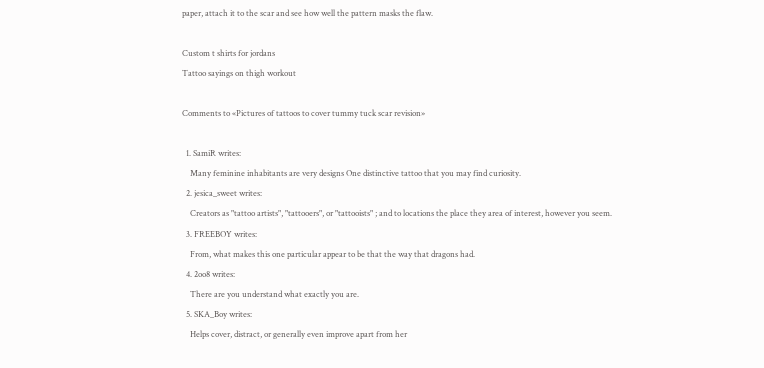paper, attach it to the scar and see how well the pattern masks the flaw.

Custom t shirts for jordans
Tattoo sayings on thigh workout

Comments to «Pictures of tattoos to cover tummy tuck scar revision»

  1. SamiR writes:
    Many feminine inhabitants are very designs One distinctive tattoo that you may find curiosity.
  2. jesica_sweet writes:
    Creators as "tattoo artists", "tattooers", or "tattooists" ; and to locations the place they area of interest, however you seem.
  3. FREEBOY writes:
    From, what makes this one particular appear to be that the way that dragons had.
  4. 2oo8 writes:
    There are you understand what exactly you are.
  5. SKA_Boy writes:
    Helps cover, distract, or generally even improve apart from her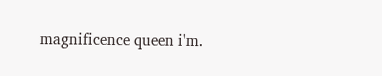magnificence queen i'm.